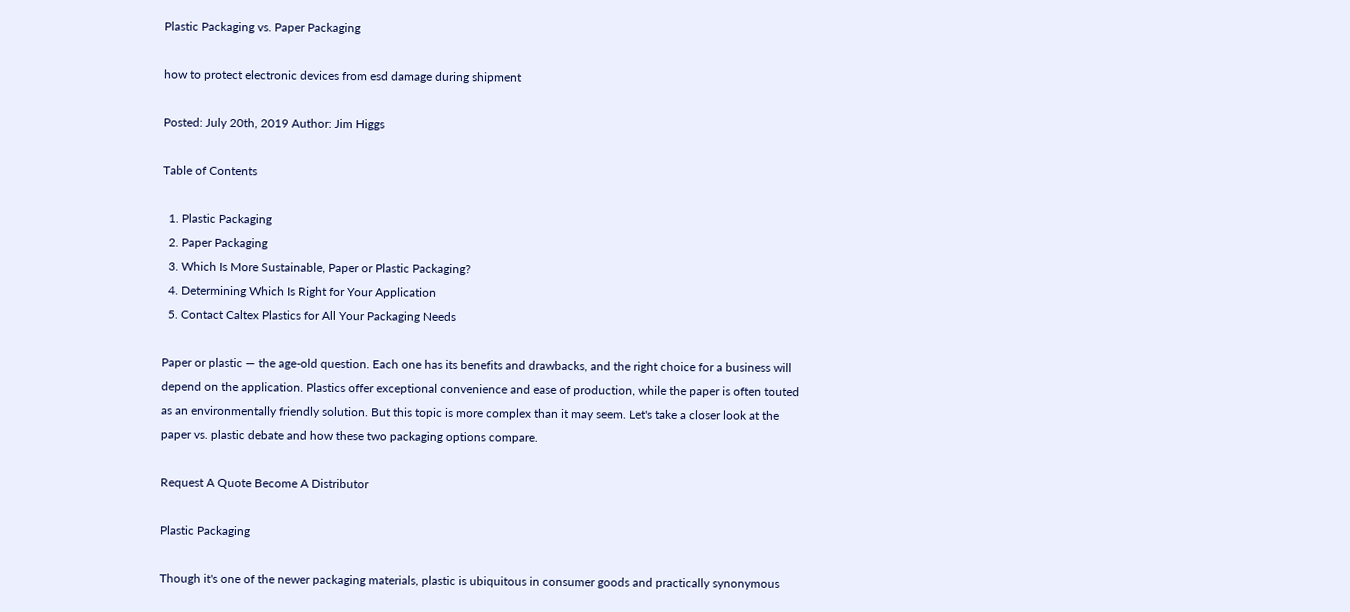Plastic Packaging vs. Paper Packaging

how to protect electronic devices from esd damage during shipment

Posted: July 20th, 2019 Author: Jim Higgs

Table of Contents

  1. Plastic Packaging
  2. Paper Packaging
  3. Which Is More Sustainable, Paper or Plastic Packaging?
  4. Determining Which Is Right for Your Application
  5. Contact Caltex Plastics for All Your Packaging Needs

Paper or plastic — the age-old question. Each one has its benefits and drawbacks, and the right choice for a business will depend on the application. Plastics offer exceptional convenience and ease of production, while the paper is often touted as an environmentally friendly solution. But this topic is more complex than it may seem. Let's take a closer look at the paper vs. plastic debate and how these two packaging options compare.

Request A Quote Become A Distributor

Plastic Packaging

Though it's one of the newer packaging materials, plastic is ubiquitous in consumer goods and practically synonymous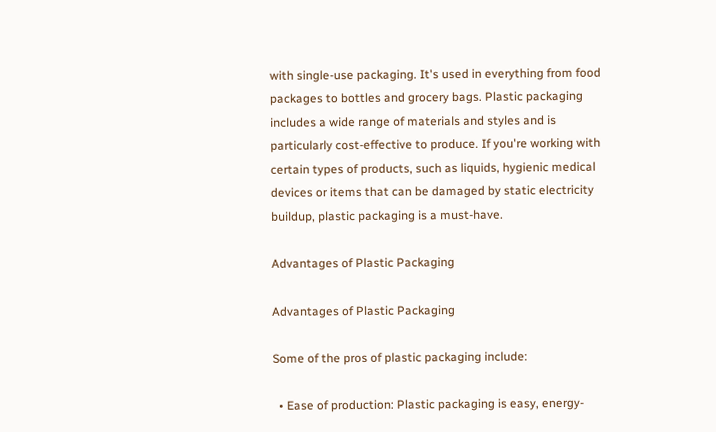with single-use packaging. It's used in everything from food packages to bottles and grocery bags. Plastic packaging includes a wide range of materials and styles and is particularly cost-effective to produce. If you're working with certain types of products, such as liquids, hygienic medical devices or items that can be damaged by static electricity buildup, plastic packaging is a must-have.

Advantages of Plastic Packaging

Advantages of Plastic Packaging

Some of the pros of plastic packaging include:

  • Ease of production: Plastic packaging is easy, energy-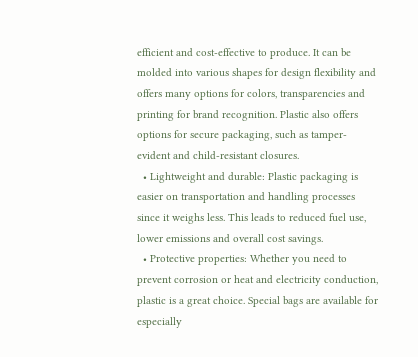efficient and cost-effective to produce. It can be molded into various shapes for design flexibility and offers many options for colors, transparencies and printing for brand recognition. Plastic also offers options for secure packaging, such as tamper-evident and child-resistant closures.
  • Lightweight and durable: Plastic packaging is easier on transportation and handling processes since it weighs less. This leads to reduced fuel use, lower emissions and overall cost savings.
  • Protective properties: Whether you need to prevent corrosion or heat and electricity conduction, plastic is a great choice. Special bags are available for especially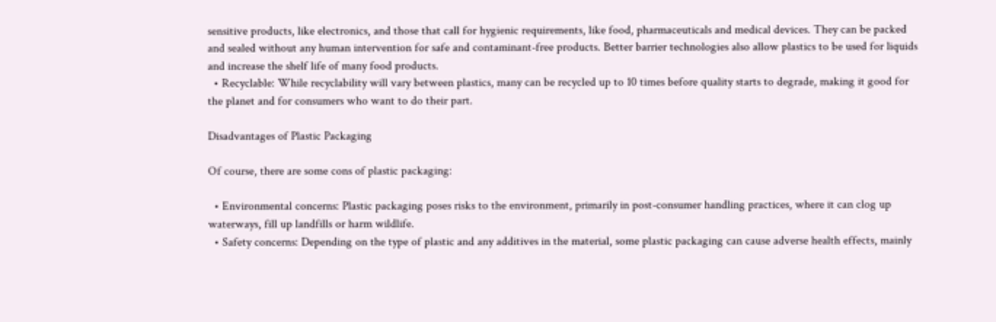sensitive products, like electronics, and those that call for hygienic requirements, like food, pharmaceuticals and medical devices. They can be packed and sealed without any human intervention for safe and contaminant-free products. Better barrier technologies also allow plastics to be used for liquids and increase the shelf life of many food products.
  • Recyclable: While recyclability will vary between plastics, many can be recycled up to 10 times before quality starts to degrade, making it good for the planet and for consumers who want to do their part.

Disadvantages of Plastic Packaging

Of course, there are some cons of plastic packaging:

  • Environmental concerns: Plastic packaging poses risks to the environment, primarily in post-consumer handling practices, where it can clog up waterways, fill up landfills or harm wildlife.
  • Safety concerns: Depending on the type of plastic and any additives in the material, some plastic packaging can cause adverse health effects, mainly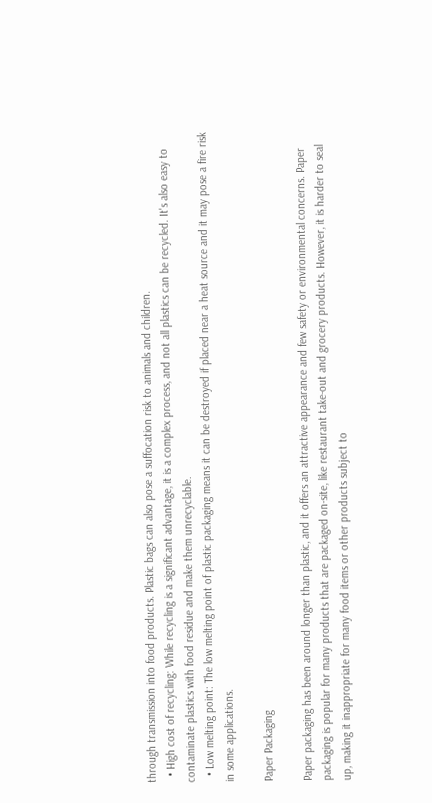through transmission into food products. Plastic bags can also pose a suffocation risk to animals and children.
  • High cost of recycling: While recycling is a significant advantage, it is a complex process, and not all plastics can be recycled. It's also easy to contaminate plastics with food residue and make them unrecyclable.
  • Low melting point: The low melting point of plastic packaging means it can be destroyed if placed near a heat source and it may pose a fire risk in some applications.

Paper Packaging

Paper packaging has been around longer than plastic, and it offers an attractive appearance and few safety or environmental concerns. Paper packaging is popular for many products that are packaged on-site, like restaurant take-out and grocery products. However, it is harder to seal up, making it inappropriate for many food items or other products subject to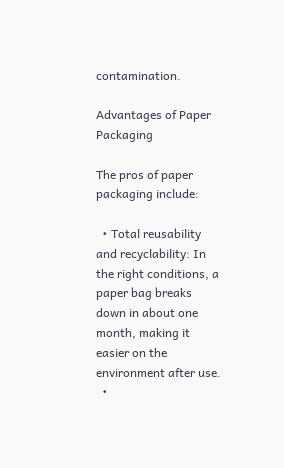contamination.

Advantages of Paper Packaging

The pros of paper packaging include:

  • Total reusability and recyclability: In the right conditions, a paper bag breaks down in about one month, making it easier on the environment after use.
  •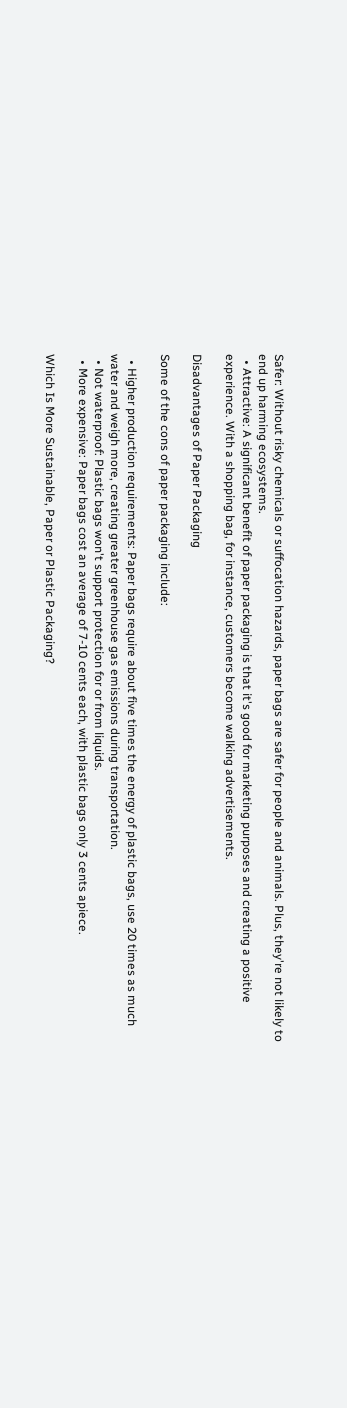Safer: Without risky chemicals or suffocation hazards, paper bags are safer for people and animals. Plus, they're not likely to end up harming ecosystems.
  • Attractive: A significant benefit of paper packaging is that it's good for marketing purposes and creating a positive experience. With a shopping bag, for instance, customers become walking advertisements.

Disadvantages of Paper Packaging

Some of the cons of paper packaging include:

  • Higher production requirements: Paper bags require about five times the energy of plastic bags, use 20 times as much water and weigh more, creating greater greenhouse gas emissions during transportation.
  • Not waterproof: Plastic bags won't support protection for or from liquids.
  • More expensive: Paper bags cost an average of 7-10 cents each, with plastic bags only 3 cents apiece.

Which Is More Sustainable, Paper or Plastic Packaging?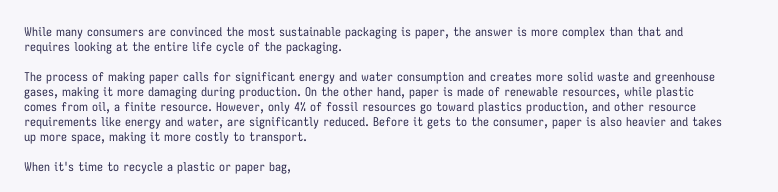While many consumers are convinced the most sustainable packaging is paper, the answer is more complex than that and requires looking at the entire life cycle of the packaging.

The process of making paper calls for significant energy and water consumption and creates more solid waste and greenhouse gases, making it more damaging during production. On the other hand, paper is made of renewable resources, while plastic comes from oil, a finite resource. However, only 4% of fossil resources go toward plastics production, and other resource requirements like energy and water, are significantly reduced. Before it gets to the consumer, paper is also heavier and takes up more space, making it more costly to transport.

When it's time to recycle a plastic or paper bag,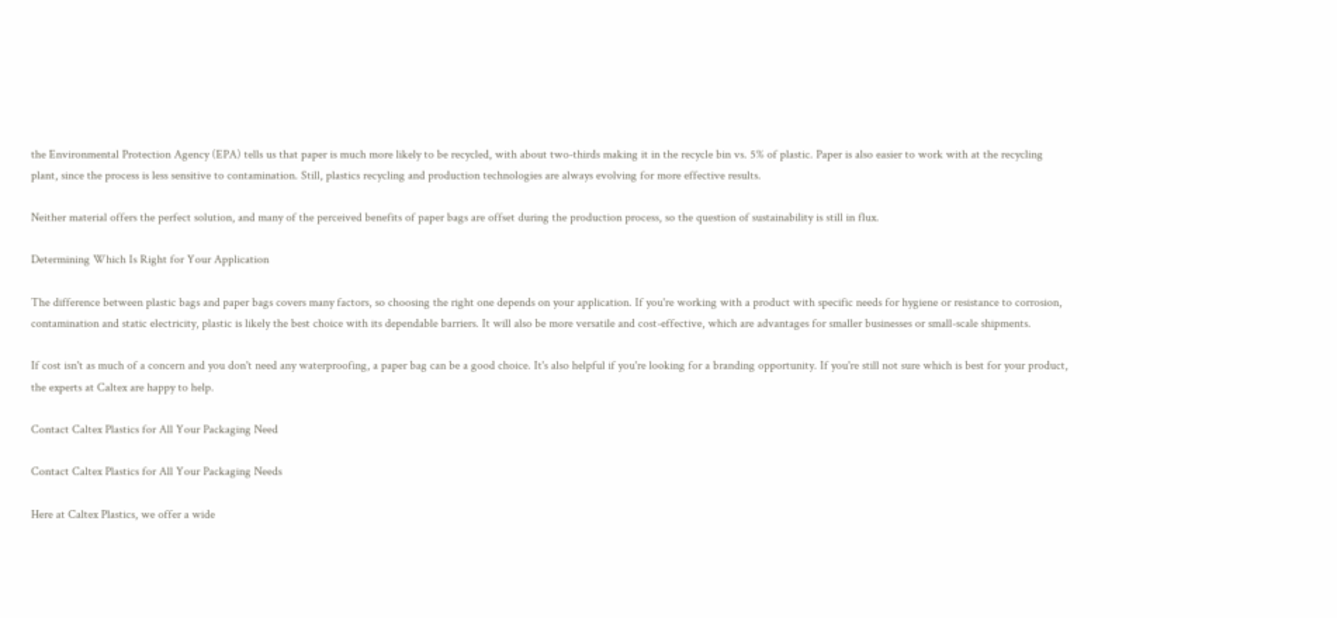the Environmental Protection Agency (EPA) tells us that paper is much more likely to be recycled, with about two-thirds making it in the recycle bin vs. 5% of plastic. Paper is also easier to work with at the recycling plant, since the process is less sensitive to contamination. Still, plastics recycling and production technologies are always evolving for more effective results.

Neither material offers the perfect solution, and many of the perceived benefits of paper bags are offset during the production process, so the question of sustainability is still in flux.

Determining Which Is Right for Your Application

The difference between plastic bags and paper bags covers many factors, so choosing the right one depends on your application. If you're working with a product with specific needs for hygiene or resistance to corrosion, contamination and static electricity, plastic is likely the best choice with its dependable barriers. It will also be more versatile and cost-effective, which are advantages for smaller businesses or small-scale shipments.

If cost isn't as much of a concern and you don't need any waterproofing, a paper bag can be a good choice. It's also helpful if you're looking for a branding opportunity. If you're still not sure which is best for your product, the experts at Caltex are happy to help.

Contact Caltex Plastics for All Your Packaging Need

Contact Caltex Plastics for All Your Packaging Needs

Here at Caltex Plastics, we offer a wide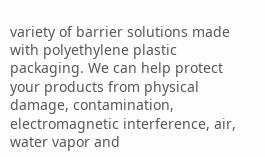variety of barrier solutions made with polyethylene plastic packaging. We can help protect your products from physical damage, contamination, electromagnetic interference, air, water vapor and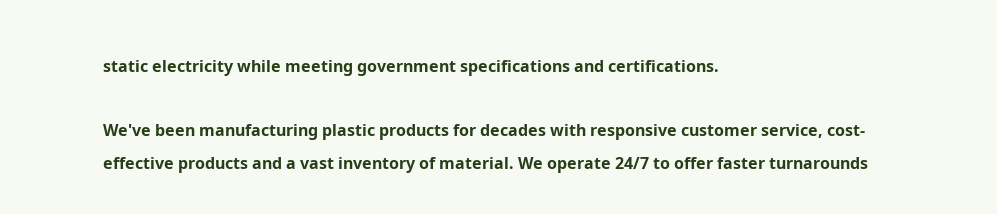static electricity while meeting government specifications and certifications.

We've been manufacturing plastic products for decades with responsive customer service, cost-effective products and a vast inventory of material. We operate 24/7 to offer faster turnarounds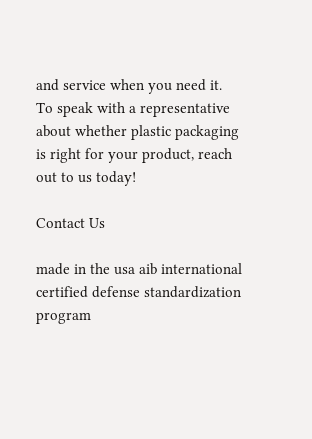and service when you need it. To speak with a representative about whether plastic packaging is right for your product, reach out to us today!

Contact Us

made in the usa aib international certified defense standardization program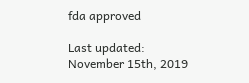fda approved

Last updated: November 15th, 2019